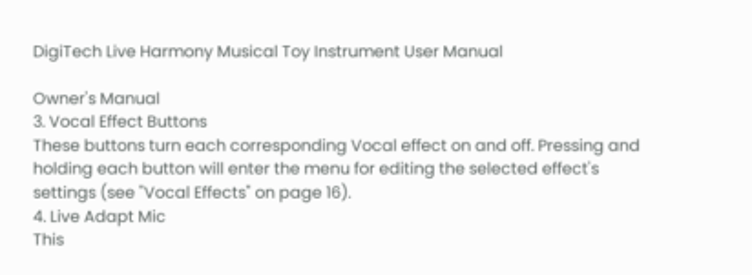DigiTech Live Harmony Musical Toy Instrument User Manual

Owner's Manual
3. Vocal Effect Buttons
These buttons turn each corresponding Vocal effect on and off. Pressing and
holding each button will enter the menu for editing the selected effect's
settings (see "Vocal Effects" on page 16).
4. Live Adapt Mic
This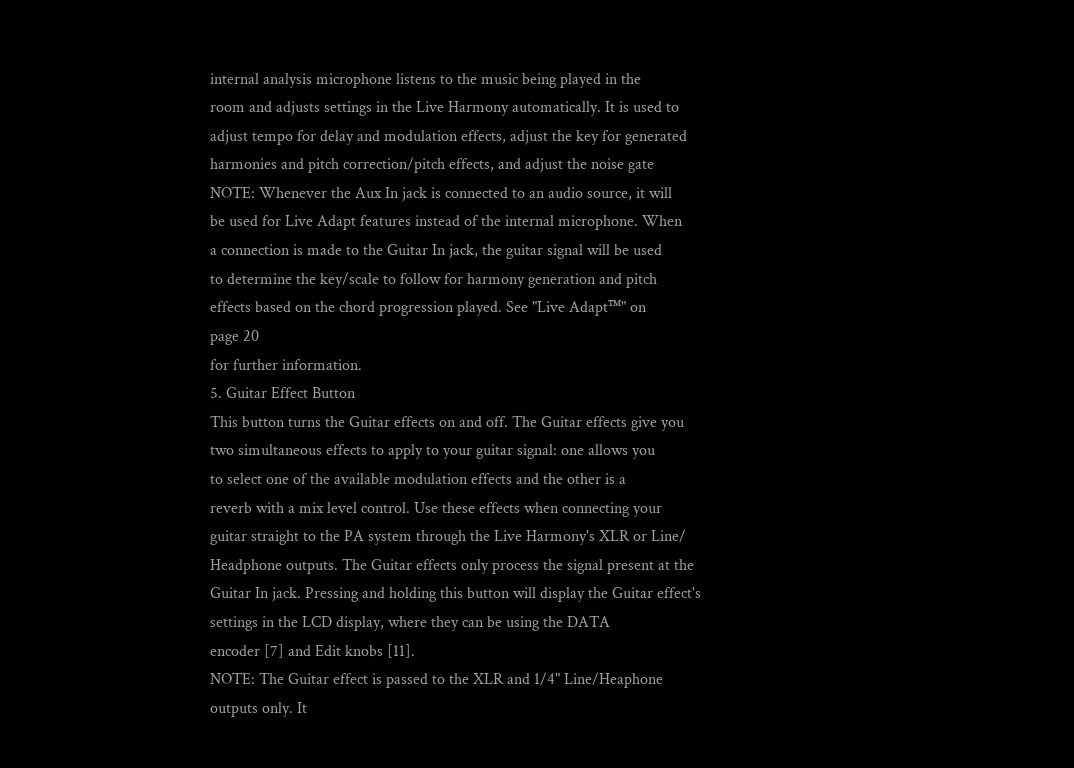internal analysis microphone listens to the music being played in the
room and adjusts settings in the Live Harmony automatically. It is used to
adjust tempo for delay and modulation effects, adjust the key for generated
harmonies and pitch correction/pitch effects, and adjust the noise gate
NOTE: Whenever the Aux In jack is connected to an audio source, it will
be used for Live Adapt features instead of the internal microphone. When
a connection is made to the Guitar In jack, the guitar signal will be used
to determine the key/scale to follow for harmony generation and pitch
effects based on the chord progression played. See "Live Adapt™" on
page 20
for further information.
5. Guitar Effect Button
This button turns the Guitar effects on and off. The Guitar effects give you
two simultaneous effects to apply to your guitar signal: one allows you
to select one of the available modulation effects and the other is a
reverb with a mix level control. Use these effects when connecting your
guitar straight to the PA system through the Live Harmony's XLR or Line/
Headphone outputs. The Guitar effects only process the signal present at the
Guitar In jack. Pressing and holding this button will display the Guitar effect's
settings in the LCD display, where they can be using the DATA
encoder [7] and Edit knobs [11].
NOTE: The Guitar effect is passed to the XLR and 1/4" Line/Heaphone
outputs only. It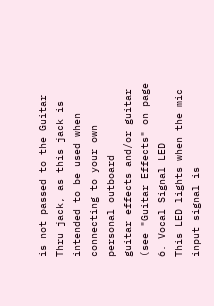is not passed to the Guitar Thru jack, as this jack is
intended to be used when connecting to your own personal outboard
guitar effects and/or guitar (see "Guitar Effects" on page
6. Vocal Signal LED
This LED lights when the mic input signal is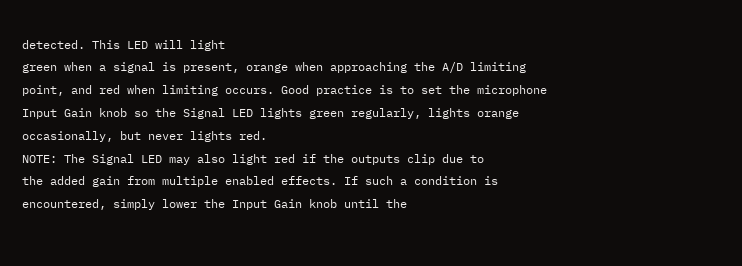detected. This LED will light
green when a signal is present, orange when approaching the A/D limiting
point, and red when limiting occurs. Good practice is to set the microphone
Input Gain knob so the Signal LED lights green regularly, lights orange
occasionally, but never lights red.
NOTE: The Signal LED may also light red if the outputs clip due to
the added gain from multiple enabled effects. If such a condition is
encountered, simply lower the Input Gain knob until the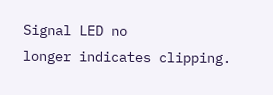Signal LED no
longer indicates clipping.